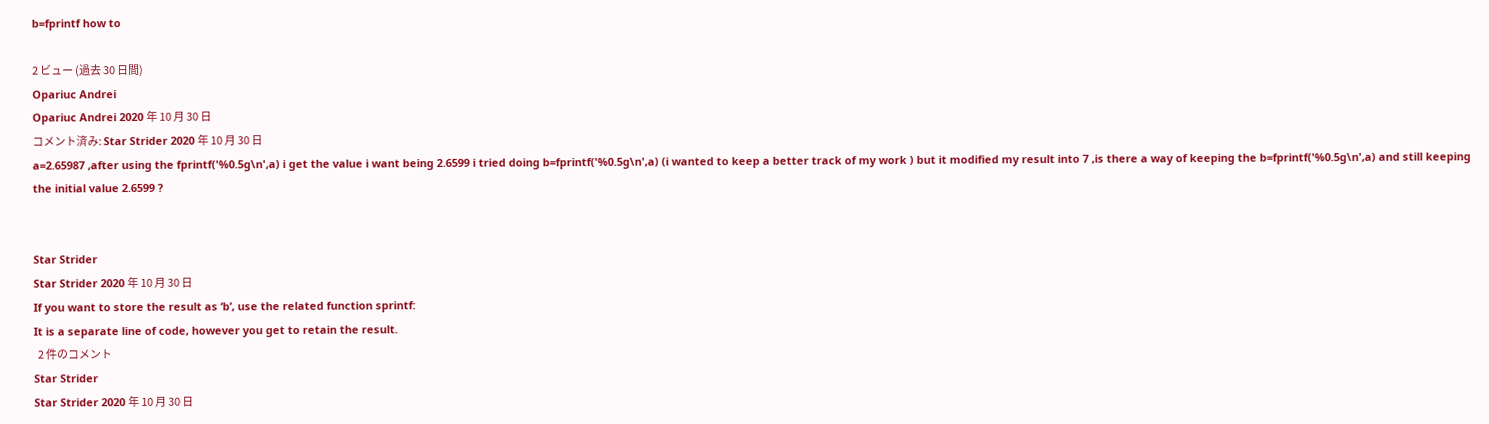b=fprintf how to

2 ビュー (過去 30 日間)
Opariuc Andrei
Opariuc Andrei 2020 年 10 月 30 日
コメント済み: Star Strider 2020 年 10 月 30 日
a=2.65987 ,after using the fprintf('%0.5g\n',a) i get the value i want being 2.6599 i tried doing b=fprintf('%0.5g\n',a) (i wanted to keep a better track of my work ) but it modified my result into 7 ,is there a way of keeping the b=fprintf('%0.5g\n',a) and still keeping the initial value 2.6599 ?


Star Strider
Star Strider 2020 年 10 月 30 日
If you want to store the result as ‘b’, use the related function sprintf:
It is a separate line of code, however you get to retain the result.
  2 件のコメント
Star Strider
Star Strider 2020 年 10 月 30 日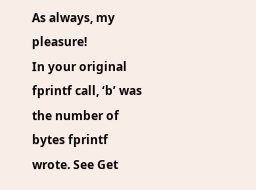As always, my pleasure!
In your original fprintf call, ‘b’ was the number of bytes fprintf wrote. See Get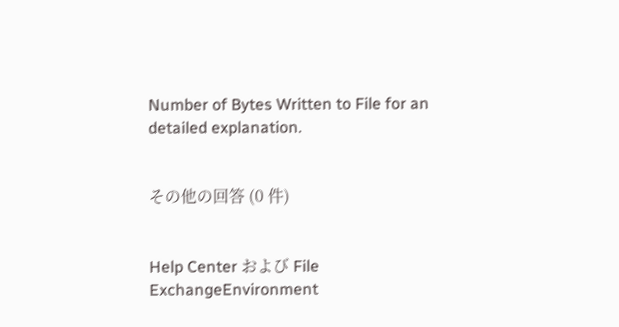Number of Bytes Written to File for an detailed explanation.


その他の回答 (0 件)


Help Center および File ExchangeEnvironment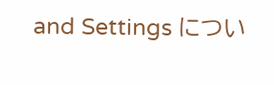and Settings につい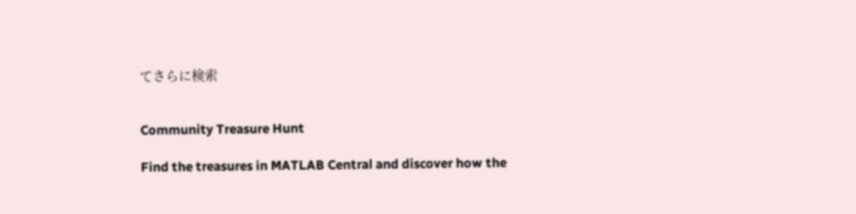てさらに検索


Community Treasure Hunt

Find the treasures in MATLAB Central and discover how the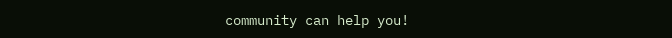community can help you!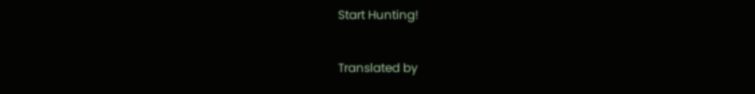Start Hunting!

Translated by